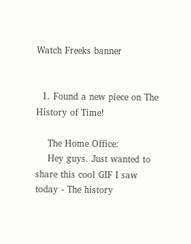Watch Freeks banner


  1. Found a new piece on The History of Time!

    The Home Office:
    Hey guys. Just wanted to share this cool GIF I saw today - The history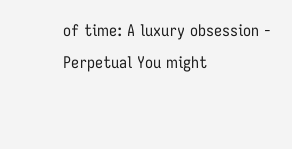of time: A luxury obsession - Perpetual You might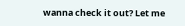wanna check it out? Let me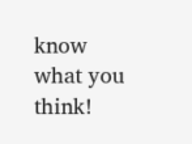know what you think!